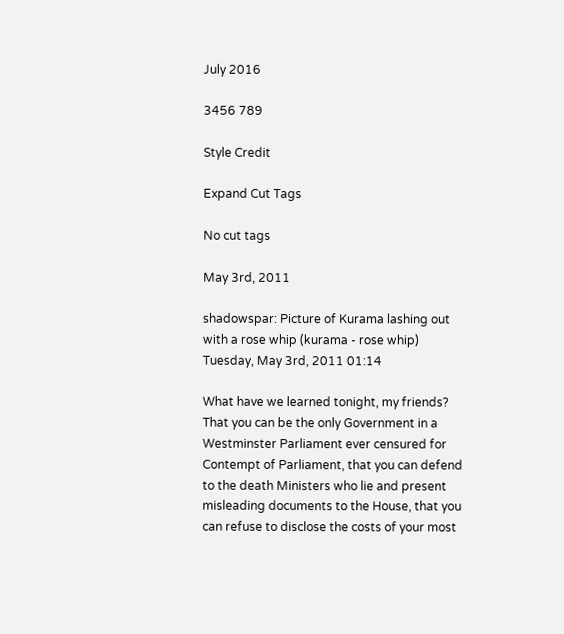July 2016

3456 789

Style Credit

Expand Cut Tags

No cut tags

May 3rd, 2011

shadowspar: Picture of Kurama lashing out with a rose whip (kurama - rose whip)
Tuesday, May 3rd, 2011 01:14

What have we learned tonight, my friends? That you can be the only Government in a Westminster Parliament ever censured for Contempt of Parliament, that you can defend to the death Ministers who lie and present misleading documents to the House, that you can refuse to disclose the costs of your most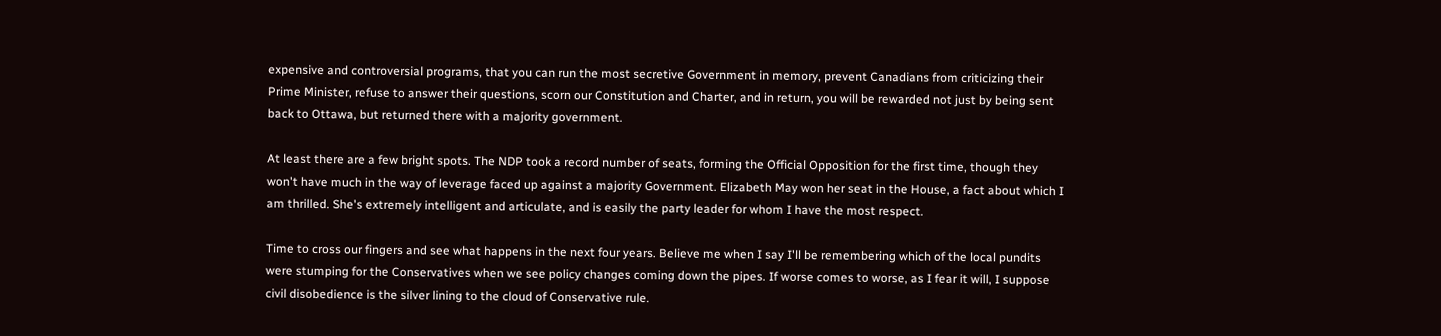expensive and controversial programs, that you can run the most secretive Government in memory, prevent Canadians from criticizing their Prime Minister, refuse to answer their questions, scorn our Constitution and Charter, and in return, you will be rewarded not just by being sent back to Ottawa, but returned there with a majority government.

At least there are a few bright spots. The NDP took a record number of seats, forming the Official Opposition for the first time, though they won't have much in the way of leverage faced up against a majority Government. Elizabeth May won her seat in the House, a fact about which I am thrilled. She's extremely intelligent and articulate, and is easily the party leader for whom I have the most respect.

Time to cross our fingers and see what happens in the next four years. Believe me when I say I'll be remembering which of the local pundits were stumping for the Conservatives when we see policy changes coming down the pipes. If worse comes to worse, as I fear it will, I suppose civil disobedience is the silver lining to the cloud of Conservative rule.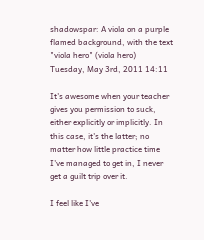shadowspar: A viola on a purple flamed background, with the text "viola hero" (viola hero)
Tuesday, May 3rd, 2011 14:11

It's awesome when your teacher gives you permission to suck, either explicitly or implicitly. In this case, it's the latter; no matter how little practice time I've managed to get in, I never get a guilt trip over it.

I feel like I've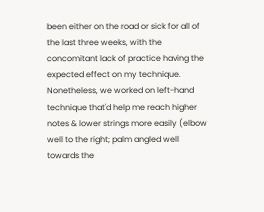been either on the road or sick for all of the last three weeks, with the concomitant lack of practice having the expected effect on my technique. Nonetheless, we worked on left-hand technique that'd help me reach higher notes & lower strings more easily (elbow well to the right; palm angled well towards the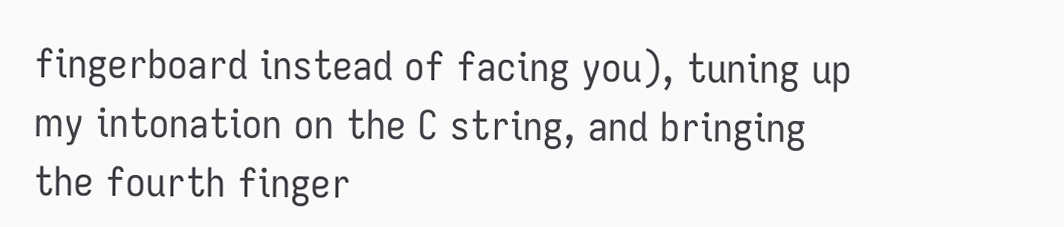fingerboard instead of facing you), tuning up my intonation on the C string, and bringing the fourth finger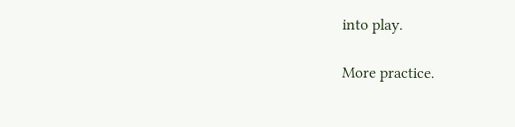into play.

More practice.